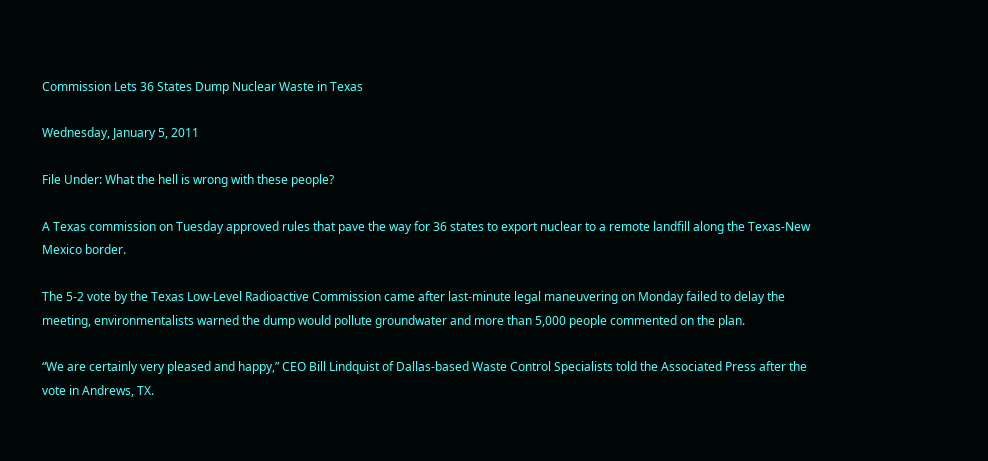Commission Lets 36 States Dump Nuclear Waste in Texas

Wednesday, January 5, 2011

File Under: What the hell is wrong with these people?

A Texas commission on Tuesday approved rules that pave the way for 36 states to export nuclear to a remote landfill along the Texas-New Mexico border.

The 5-2 vote by the Texas Low-Level Radioactive Commission came after last-minute legal maneuvering on Monday failed to delay the meeting, environmentalists warned the dump would pollute groundwater and more than 5,000 people commented on the plan.

“We are certainly very pleased and happy,” CEO Bill Lindquist of Dallas-based Waste Control Specialists told the Associated Press after the vote in Andrews, TX.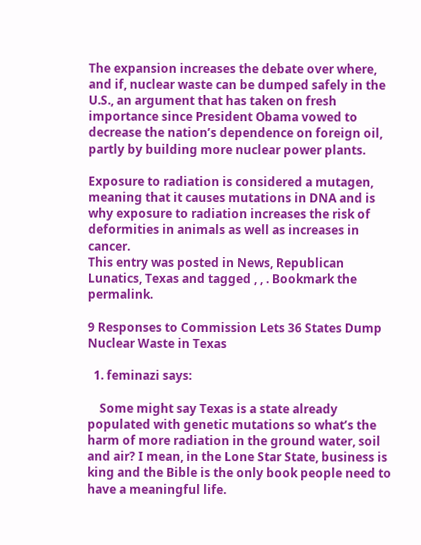The expansion increases the debate over where, and if, nuclear waste can be dumped safely in the U.S., an argument that has taken on fresh importance since President Obama vowed to decrease the nation’s dependence on foreign oil, partly by building more nuclear power plants.

Exposure to radiation is considered a mutagen, meaning that it causes mutations in DNA and is why exposure to radiation increases the risk of deformities in animals as well as increases in cancer.
This entry was posted in News, Republican Lunatics, Texas and tagged , , . Bookmark the permalink.

9 Responses to Commission Lets 36 States Dump Nuclear Waste in Texas

  1. feminazi says:

    Some might say Texas is a state already populated with genetic mutations so what’s the harm of more radiation in the ground water, soil and air? I mean, in the Lone Star State, business is king and the Bible is the only book people need to have a meaningful life.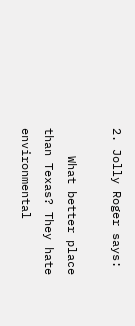2. Jolly Roger says:

    What better place than Texas? They hate environmental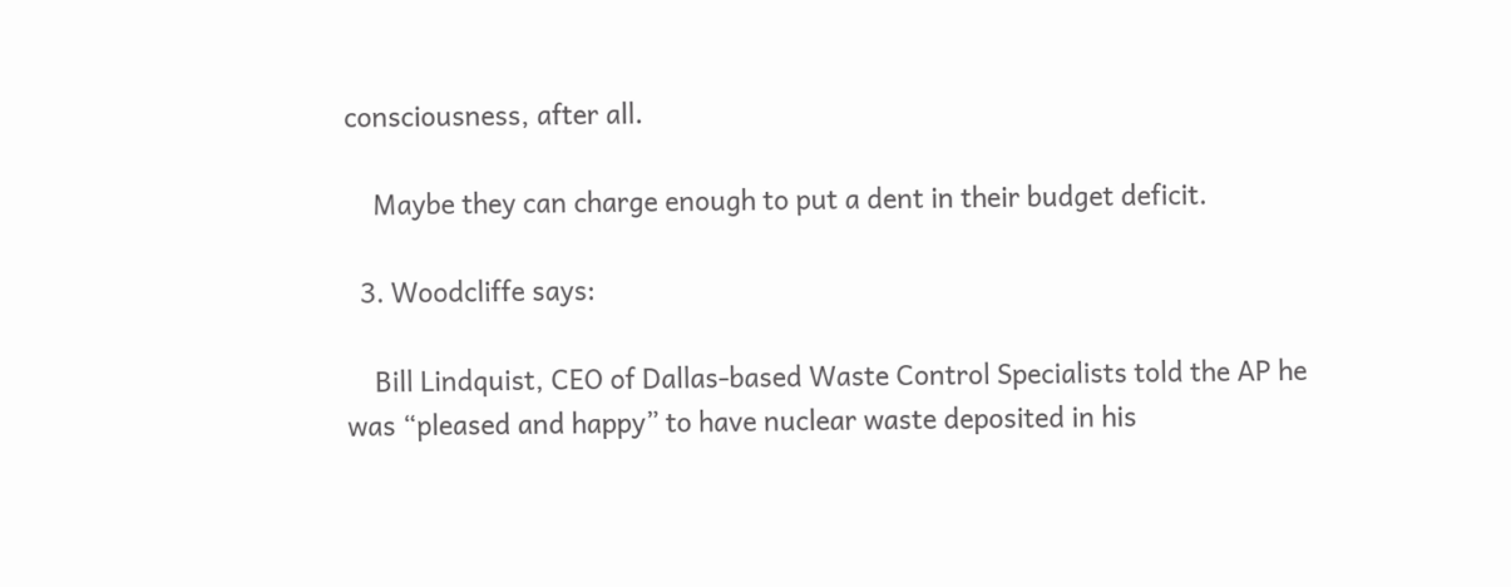consciousness, after all.

    Maybe they can charge enough to put a dent in their budget deficit.

  3. Woodcliffe says:

    Bill Lindquist, CEO of Dallas-based Waste Control Specialists told the AP he was “pleased and happy” to have nuclear waste deposited in his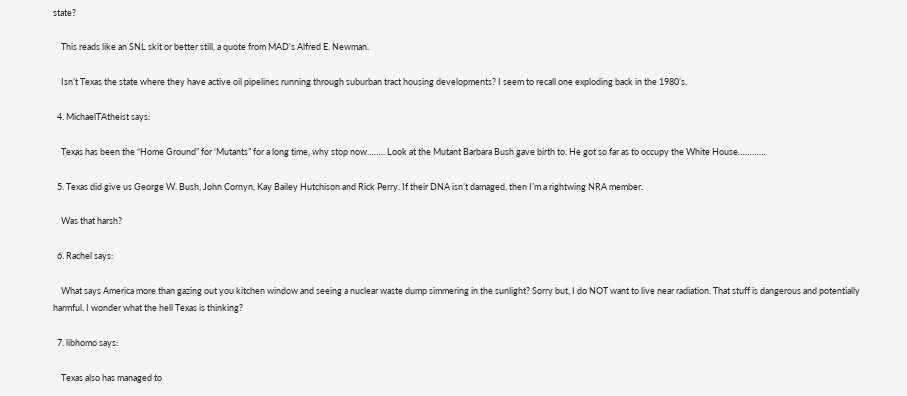state?

    This reads like an SNL skit or better still, a quote from MAD’s Alfred E. Newman.

    Isn’t Texas the state where they have active oil pipelines running through suburban tract housing developments? I seem to recall one exploding back in the 1980’s.

  4. MichaelTAtheist says:

    Texas has been the “Home Ground” for ‘Mutants” for a long time, why stop now…….. Look at the Mutant Barbara Bush gave birth to. He got so far as to occupy the White House…………

  5. Texas did give us George W. Bush, John Cornyn, Kay Bailey Hutchison and Rick Perry. If their DNA isn’t damaged, then I’m a rightwing NRA member.

    Was that harsh?

  6. Rachel says:

    What says America more than gazing out you kitchen window and seeing a nuclear waste dump simmering in the sunlight? Sorry but, I do NOT want to live near radiation. That stuff is dangerous and potentially harmful. I wonder what the hell Texas is thinking?

  7. libhomo says:

    Texas also has managed to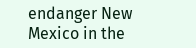endanger New Mexico in the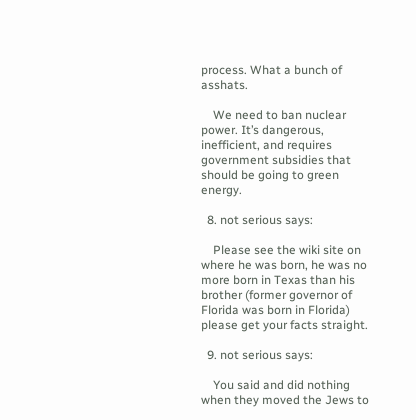process. What a bunch of asshats.

    We need to ban nuclear power. It’s dangerous, inefficient, and requires government subsidies that should be going to green energy.

  8. not serious says:

    Please see the wiki site on where he was born, he was no more born in Texas than his brother (former governor of Florida was born in Florida) please get your facts straight.

  9. not serious says:

    You said and did nothing when they moved the Jews to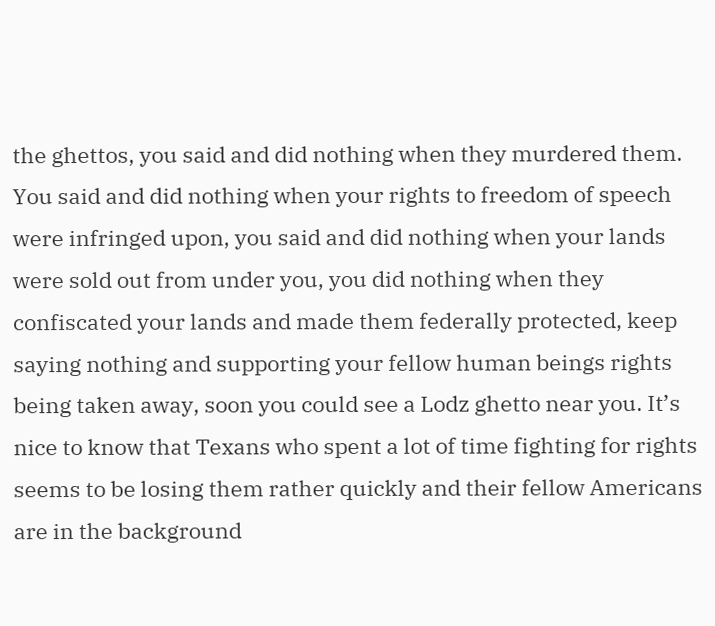the ghettos, you said and did nothing when they murdered them. You said and did nothing when your rights to freedom of speech were infringed upon, you said and did nothing when your lands were sold out from under you, you did nothing when they confiscated your lands and made them federally protected, keep saying nothing and supporting your fellow human beings rights being taken away, soon you could see a Lodz ghetto near you. It’s nice to know that Texans who spent a lot of time fighting for rights seems to be losing them rather quickly and their fellow Americans are in the background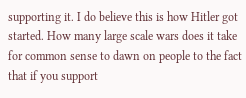supporting it. I do believe this is how Hitler got started. How many large scale wars does it take for common sense to dawn on people to the fact that if you support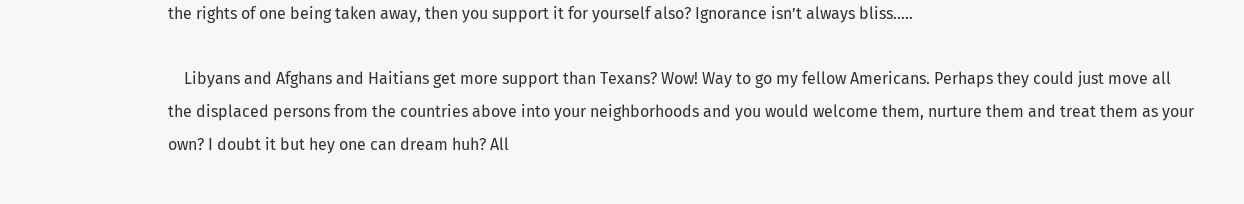the rights of one being taken away, then you support it for yourself also? Ignorance isn’t always bliss…..

    Libyans and Afghans and Haitians get more support than Texans? Wow! Way to go my fellow Americans. Perhaps they could just move all the displaced persons from the countries above into your neighborhoods and you would welcome them, nurture them and treat them as your own? I doubt it but hey one can dream huh? All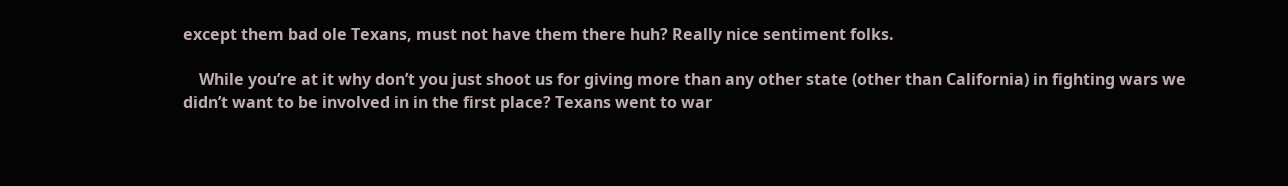except them bad ole Texans, must not have them there huh? Really nice sentiment folks.

    While you’re at it why don’t you just shoot us for giving more than any other state (other than California) in fighting wars we didn’t want to be involved in in the first place? Texans went to war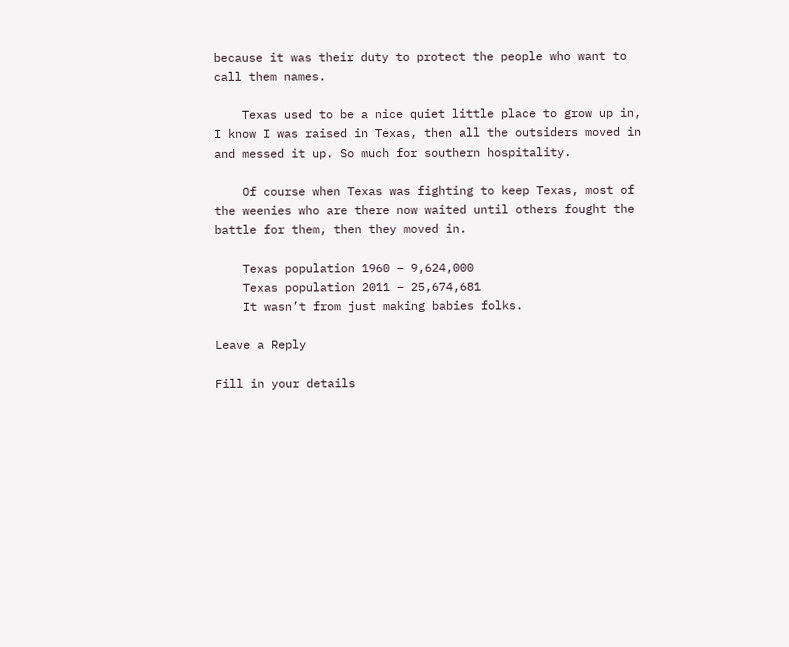because it was their duty to protect the people who want to call them names.

    Texas used to be a nice quiet little place to grow up in, I know I was raised in Texas, then all the outsiders moved in and messed it up. So much for southern hospitality.

    Of course when Texas was fighting to keep Texas, most of the weenies who are there now waited until others fought the battle for them, then they moved in.

    Texas population 1960 – 9,624,000
    Texas population 2011 – 25,674,681
    It wasn’t from just making babies folks.

Leave a Reply

Fill in your details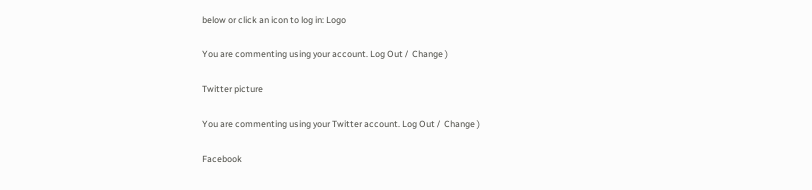below or click an icon to log in: Logo

You are commenting using your account. Log Out /  Change )

Twitter picture

You are commenting using your Twitter account. Log Out /  Change )

Facebook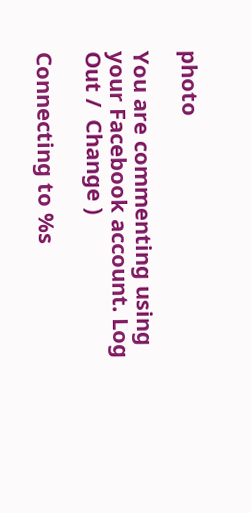photo

You are commenting using your Facebook account. Log Out /  Change )

Connecting to %s